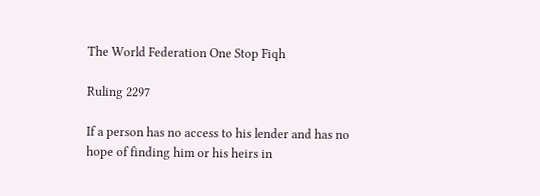The World Federation One Stop Fiqh

Ruling 2297

If a person has no access to his lender and has no hope of finding him or his heirs in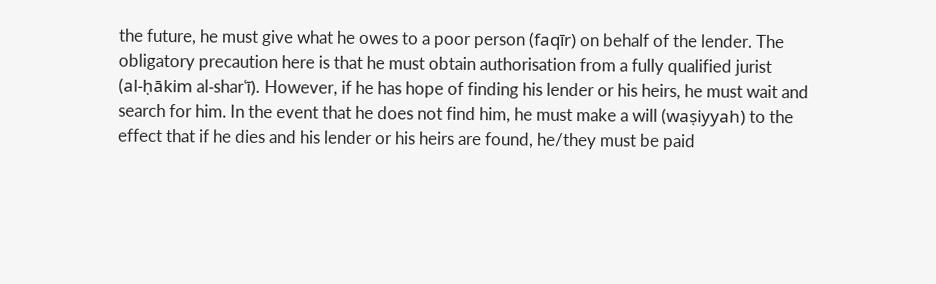the future, he must give what he owes to a poor person (faqīr) on behalf of the lender. The obligatory precaution here is that he must obtain authorisation from a fully qualified jurist (al‑ḥākim al‑sharʿī). However, if he has hope of finding his lender or his heirs, he must wait and search for him. In the event that he does not find him, he must make a will (waṣiyyah) to the effect that if he dies and his lender or his heirs are found, he/they must be paid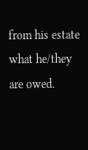from his estate what he/they are owed.